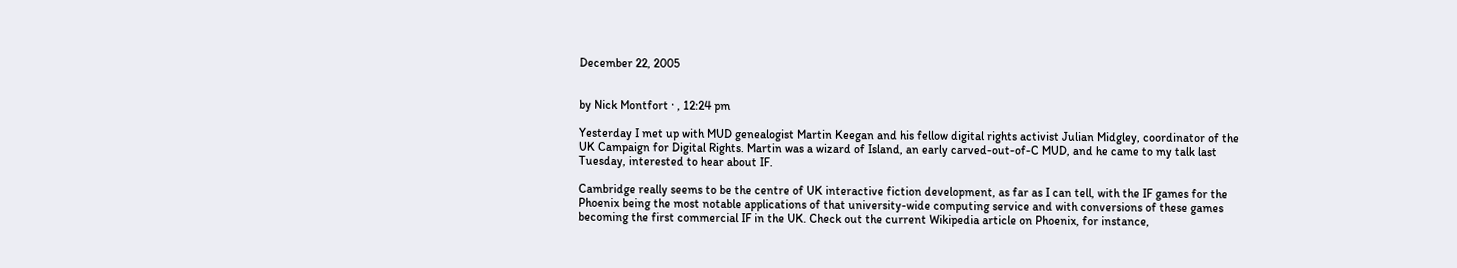December 22, 2005


by Nick Montfort · , 12:24 pm

Yesterday I met up with MUD genealogist Martin Keegan and his fellow digital rights activist Julian Midgley, coordinator of the UK Campaign for Digital Rights. Martin was a wizard of Island, an early carved-out-of-C MUD, and he came to my talk last Tuesday, interested to hear about IF.

Cambridge really seems to be the centre of UK interactive fiction development, as far as I can tell, with the IF games for the Phoenix being the most notable applications of that university-wide computing service and with conversions of these games becoming the first commercial IF in the UK. Check out the current Wikipedia article on Phoenix, for instance,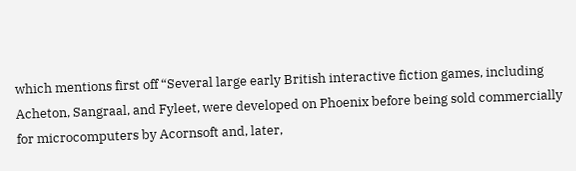which mentions first off “Several large early British interactive fiction games, including Acheton, Sangraal, and Fyleet, were developed on Phoenix before being sold commercially for microcomputers by Acornsoft and, later,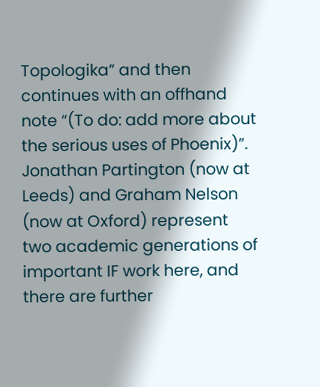Topologika” and then continues with an offhand note “(To do: add more about the serious uses of Phoenix)”. Jonathan Partington (now at Leeds) and Graham Nelson (now at Oxford) represent two academic generations of important IF work here, and there are further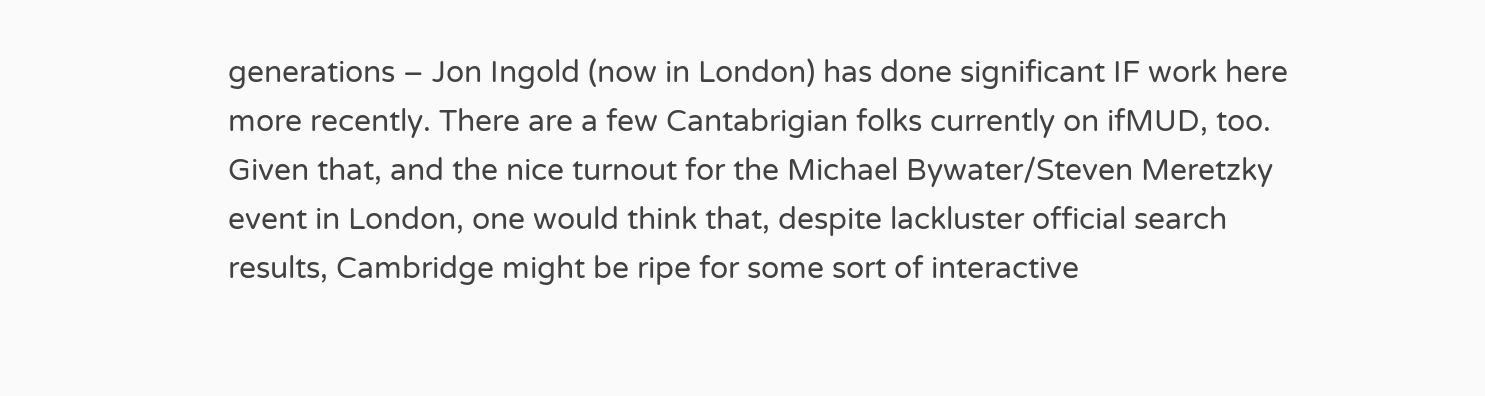generations – Jon Ingold (now in London) has done significant IF work here more recently. There are a few Cantabrigian folks currently on ifMUD, too. Given that, and the nice turnout for the Michael Bywater/Steven Meretzky event in London, one would think that, despite lackluster official search results, Cambridge might be ripe for some sort of interactive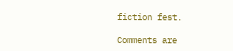fiction fest.

Comments are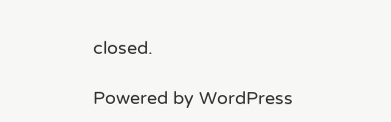closed.

Powered by WordPress